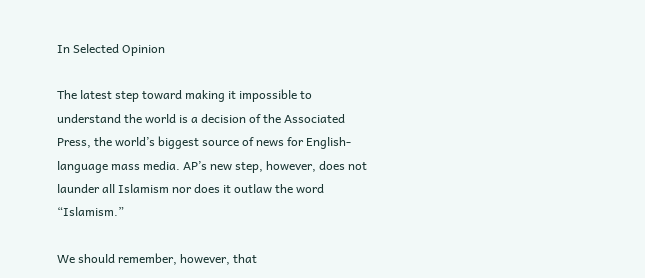In Selected Opinion

The latest step toward making it impossible to understand the world is a decision of the Associated Press, the world’s biggest source of news for English-language mass media. AP’s new step, however, does not launder all Islamism nor does it outlaw the word “Islamism.”

We should remember, however, that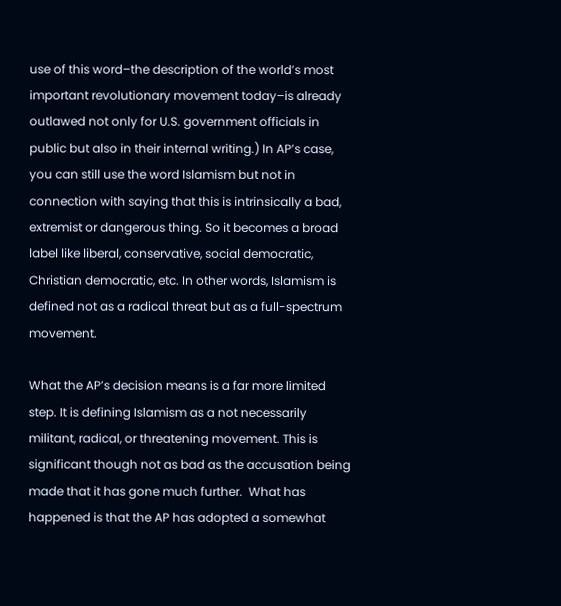use of this word–the description of the world’s most important revolutionary movement today–is already outlawed not only for U.S. government officials in public but also in their internal writing.) In AP’s case, you can still use the word Islamism but not in connection with saying that this is intrinsically a bad, extremist or dangerous thing. So it becomes a broad label like liberal, conservative, social democratic, Christian democratic, etc. In other words, Islamism is defined not as a radical threat but as a full-spectrum movement.

What the AP’s decision means is a far more limited step. It is defining Islamism as a not necessarily militant, radical, or threatening movement. This is significant though not as bad as the accusation being made that it has gone much further.  What has happened is that the AP has adopted a somewhat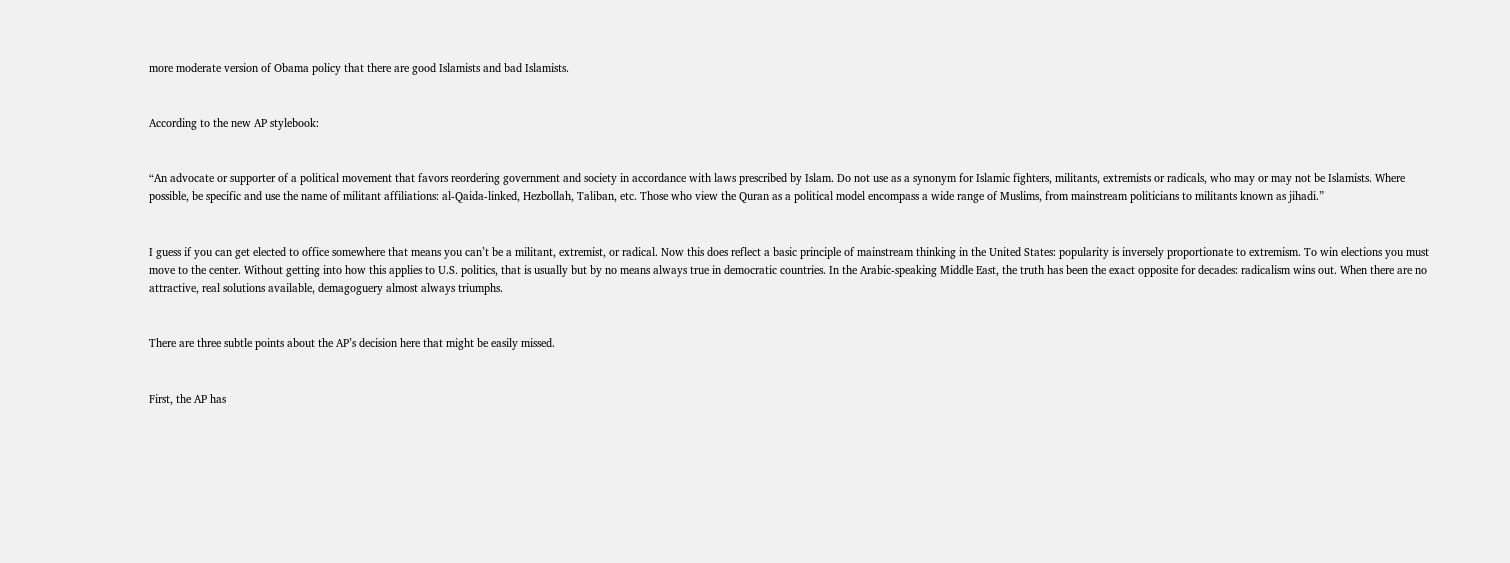more moderate version of Obama policy that there are good Islamists and bad Islamists.


According to the new AP stylebook:


“An advocate or supporter of a political movement that favors reordering government and society in accordance with laws prescribed by Islam. Do not use as a synonym for Islamic fighters, militants, extremists or radicals, who may or may not be Islamists. Where possible, be specific and use the name of militant affiliations: al-Qaida-linked, Hezbollah, Taliban, etc. Those who view the Quran as a political model encompass a wide range of Muslims, from mainstream politicians to militants known as jihadi.”


I guess if you can get elected to office somewhere that means you can’t be a militant, extremist, or radical. Now this does reflect a basic principle of mainstream thinking in the United States: popularity is inversely proportionate to extremism. To win elections you must move to the center. Without getting into how this applies to U.S. politics, that is usually but by no means always true in democratic countries. In the Arabic-speaking Middle East, the truth has been the exact opposite for decades: radicalism wins out. When there are no attractive, real solutions available, demagoguery almost always triumphs.


There are three subtle points about the AP’s decision here that might be easily missed.


First, the AP has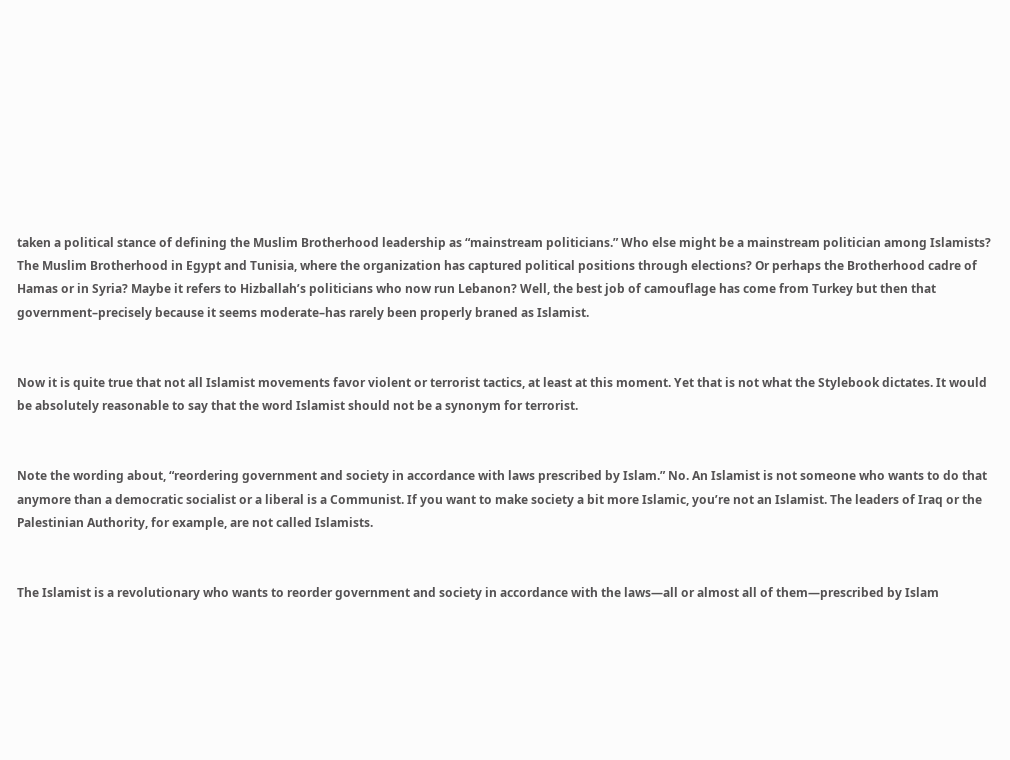taken a political stance of defining the Muslim Brotherhood leadership as “mainstream politicians.” Who else might be a mainstream politician among Islamists? The Muslim Brotherhood in Egypt and Tunisia, where the organization has captured political positions through elections? Or perhaps the Brotherhood cadre of Hamas or in Syria? Maybe it refers to Hizballah’s politicians who now run Lebanon? Well, the best job of camouflage has come from Turkey but then that government–precisely because it seems moderate–has rarely been properly braned as Islamist.


Now it is quite true that not all Islamist movements favor violent or terrorist tactics, at least at this moment. Yet that is not what the Stylebook dictates. It would be absolutely reasonable to say that the word Islamist should not be a synonym for terrorist.


Note the wording about, “reordering government and society in accordance with laws prescribed by Islam.” No. An Islamist is not someone who wants to do that anymore than a democratic socialist or a liberal is a Communist. If you want to make society a bit more Islamic, you’re not an Islamist. The leaders of Iraq or the Palestinian Authority, for example, are not called Islamists.


The Islamist is a revolutionary who wants to reorder government and society in accordance with the laws—all or almost all of them—prescribed by Islam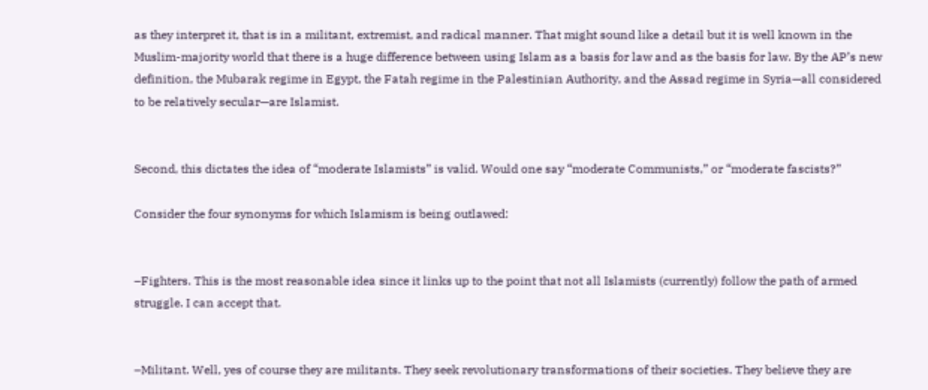as they interpret it, that is in a militant, extremist, and radical manner. That might sound like a detail but it is well known in the Muslim-majority world that there is a huge difference between using Islam as a basis for law and as the basis for law. By the AP’s new definition, the Mubarak regime in Egypt, the Fatah regime in the Palestinian Authority, and the Assad regime in Syria—all considered to be relatively secular—are Islamist.


Second, this dictates the idea of “moderate Islamists” is valid. Would one say “moderate Communists,” or “moderate fascists?”

Consider the four synonyms for which Islamism is being outlawed:


–Fighters. This is the most reasonable idea since it links up to the point that not all Islamists (currently) follow the path of armed struggle. I can accept that.


–Militant. Well, yes of course they are militants. They seek revolutionary transformations of their societies. They believe they are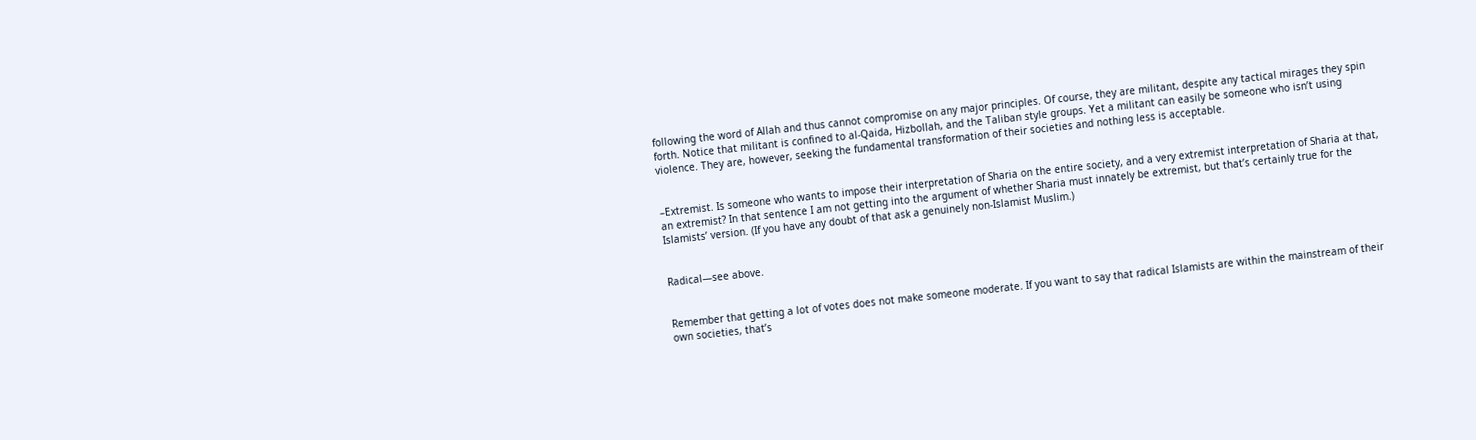following the word of Allah and thus cannot compromise on any major principles. Of course, they are militant, despite any tactical mirages they spin forth. Notice that militant is confined to al-Qaida, Hizbollah, and the Taliban style groups. Yet a militant can easily be someone who isn’t using violence. They are, however, seeking the fundamental transformation of their societies and nothing less is acceptable.


–Extremist. Is someone who wants to impose their interpretation of Sharia on the entire society, and a very extremist interpretation of Sharia at that, an extremist? In that sentence I am not getting into the argument of whether Sharia must innately be extremist, but that’s certainly true for the Islamists’ version. (If you have any doubt of that ask a genuinely non-Islamist Muslim.)


Radical—see above.


Remember that getting a lot of votes does not make someone moderate. If you want to say that radical Islamists are within the mainstream of their own societies, that’s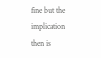fine but the implication then is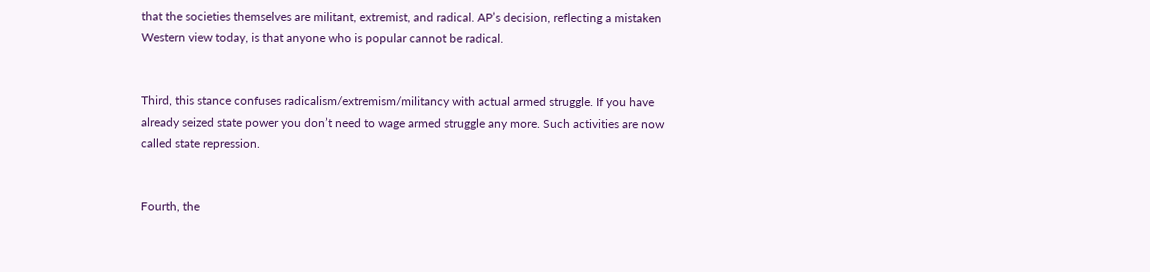that the societies themselves are militant, extremist, and radical. AP’s decision, reflecting a mistaken Western view today, is that anyone who is popular cannot be radical.


Third, this stance confuses radicalism/extremism/militancy with actual armed struggle. If you have already seized state power you don’t need to wage armed struggle any more. Such activities are now called state repression.


Fourth, the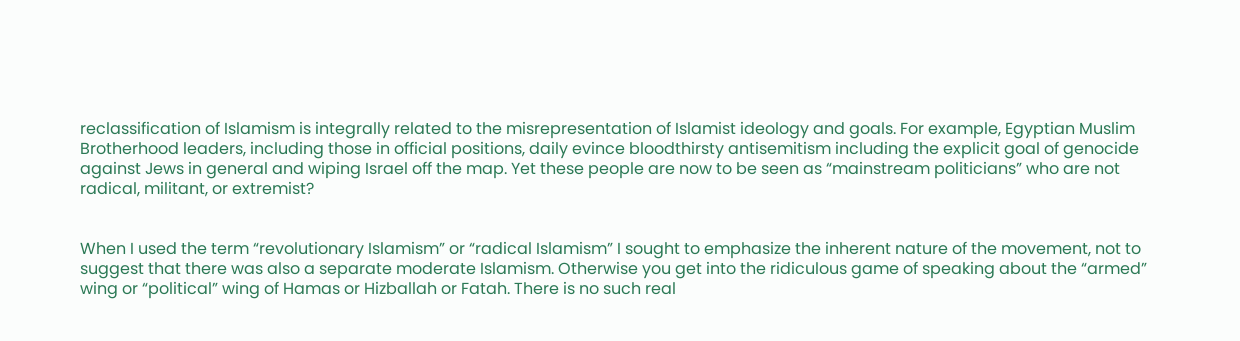reclassification of Islamism is integrally related to the misrepresentation of Islamist ideology and goals. For example, Egyptian Muslim Brotherhood leaders, including those in official positions, daily evince bloodthirsty antisemitism including the explicit goal of genocide against Jews in general and wiping Israel off the map. Yet these people are now to be seen as “mainstream politicians” who are not radical, militant, or extremist?


When I used the term “revolutionary Islamism” or “radical Islamism” I sought to emphasize the inherent nature of the movement, not to suggest that there was also a separate moderate Islamism. Otherwise you get into the ridiculous game of speaking about the “armed” wing or “political” wing of Hamas or Hizballah or Fatah. There is no such real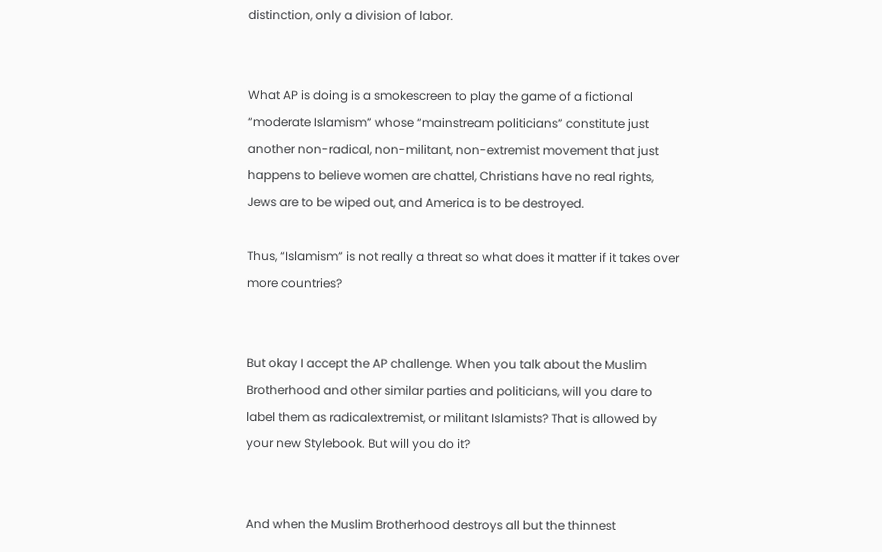distinction, only a division of labor.


What AP is doing is a smokescreen to play the game of a fictional “moderate Islamism” whose “mainstream politicians” constitute just another non-radical, non-militant, non-extremist movement that just happens to believe women are chattel, Christians have no real rights, Jews are to be wiped out, and America is to be destroyed.

Thus, “Islamism” is not really a threat so what does it matter if it takes over more countries?


But okay I accept the AP challenge. When you talk about the Muslim Brotherhood and other similar parties and politicians, will you dare to label them as radicalextremist, or militant Islamists? That is allowed by your new Stylebook. But will you do it?


And when the Muslim Brotherhood destroys all but the thinnest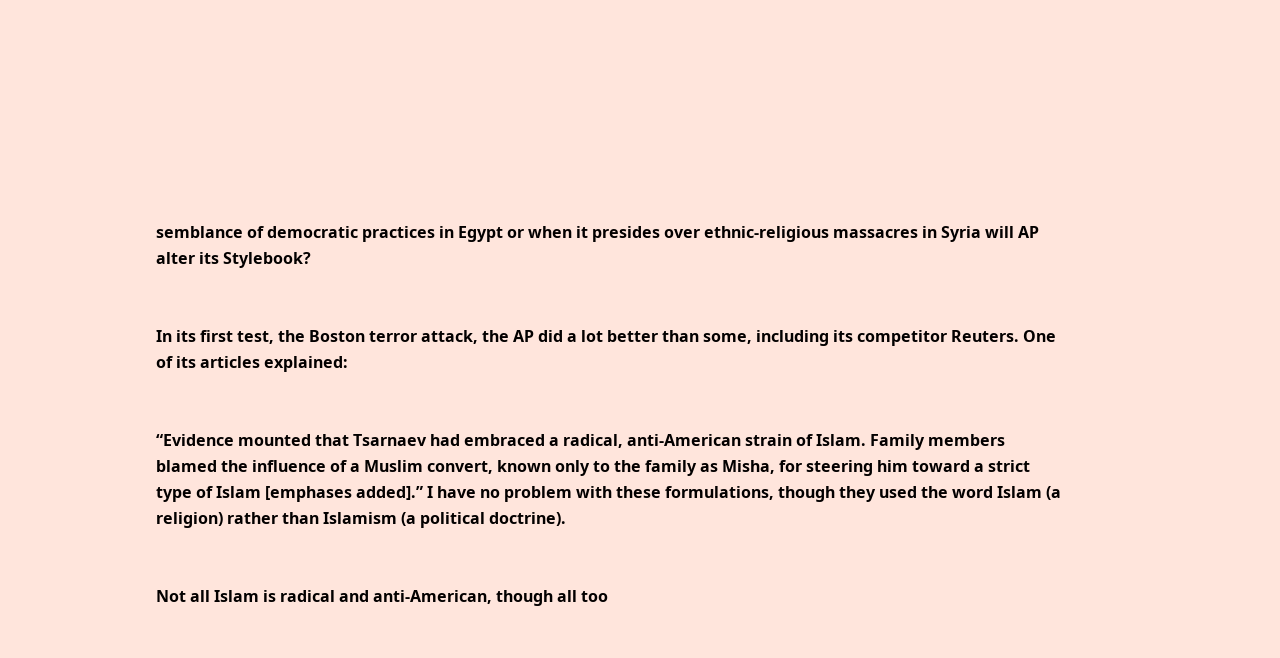semblance of democratic practices in Egypt or when it presides over ethnic-religious massacres in Syria will AP alter its Stylebook?


In its first test, the Boston terror attack, the AP did a lot better than some, including its competitor Reuters. One of its articles explained:


“Evidence mounted that Tsarnaev had embraced a radical, anti-American strain of Islam. Family members blamed the influence of a Muslim convert, known only to the family as Misha, for steering him toward a strict type of Islam [emphases added].” I have no problem with these formulations, though they used the word Islam (a religion) rather than Islamism (a political doctrine).


Not all Islam is radical and anti-American, though all too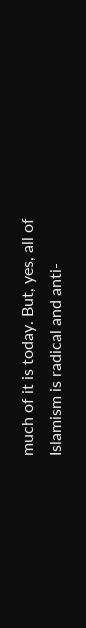much of it is today. But, yes, all of Islamism is radical and anti-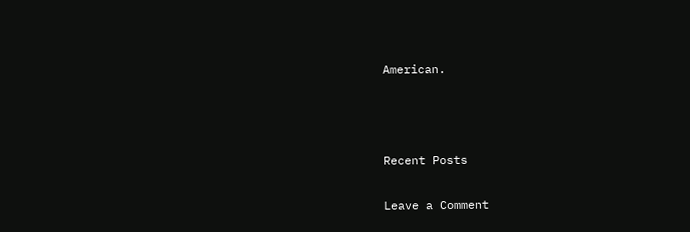American.



Recent Posts

Leave a Comment